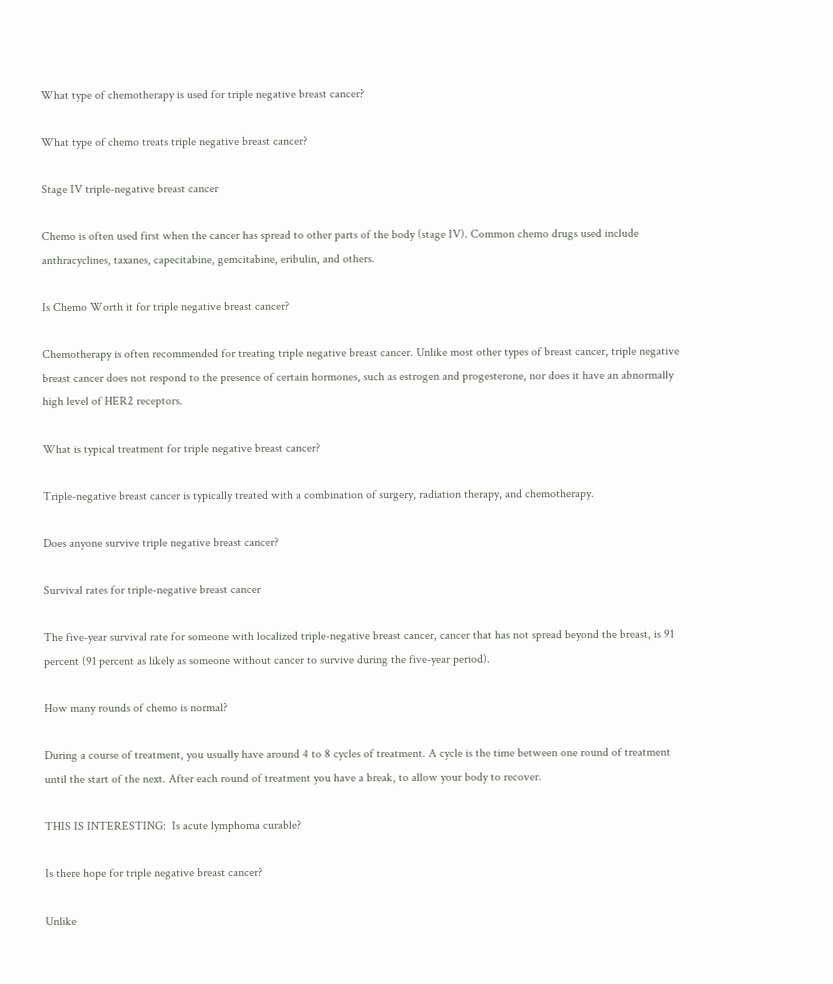What type of chemotherapy is used for triple negative breast cancer?

What type of chemo treats triple negative breast cancer?

Stage IV triple-negative breast cancer

Chemo is often used first when the cancer has spread to other parts of the body (stage IV). Common chemo drugs used include anthracyclines, taxanes, capecitabine, gemcitabine, eribulin, and others.

Is Chemo Worth it for triple negative breast cancer?

Chemotherapy is often recommended for treating triple negative breast cancer. Unlike most other types of breast cancer, triple negative breast cancer does not respond to the presence of certain hormones, such as estrogen and progesterone, nor does it have an abnormally high level of HER2 receptors.

What is typical treatment for triple negative breast cancer?

Triple-negative breast cancer is typically treated with a combination of surgery, radiation therapy, and chemotherapy.

Does anyone survive triple negative breast cancer?

Survival rates for triple-negative breast cancer

The five-year survival rate for someone with localized triple-negative breast cancer, cancer that has not spread beyond the breast, is 91 percent (91 percent as likely as someone without cancer to survive during the five-year period).

How many rounds of chemo is normal?

During a course of treatment, you usually have around 4 to 8 cycles of treatment. A cycle is the time between one round of treatment until the start of the next. After each round of treatment you have a break, to allow your body to recover.

THIS IS INTERESTING:  Is acute lymphoma curable?

Is there hope for triple negative breast cancer?

Unlike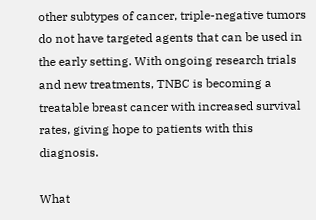other subtypes of cancer, triple-negative tumors do not have targeted agents that can be used in the early setting. With ongoing research trials and new treatments, TNBC is becoming a treatable breast cancer with increased survival rates, giving hope to patients with this diagnosis.

What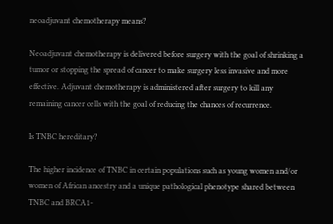neoadjuvant chemotherapy means?

Neoadjuvant chemotherapy is delivered before surgery with the goal of shrinking a tumor or stopping the spread of cancer to make surgery less invasive and more effective. Adjuvant chemotherapy is administered after surgery to kill any remaining cancer cells with the goal of reducing the chances of recurrence.

Is TNBC hereditary?

The higher incidence of TNBC in certain populations such as young women and/or women of African ancestry and a unique pathological phenotype shared between TNBC and BRCA1-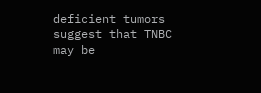deficient tumors suggest that TNBC may be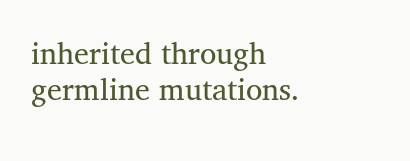inherited through germline mutations.